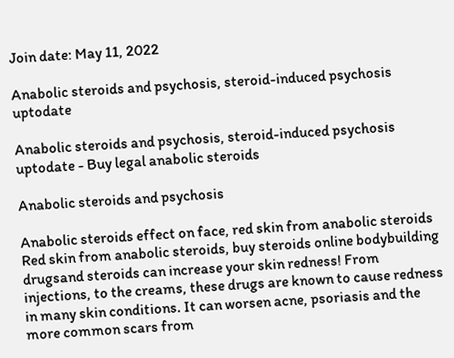Join date: May 11, 2022

Anabolic steroids and psychosis, steroid-induced psychosis uptodate

Anabolic steroids and psychosis, steroid-induced psychosis uptodate - Buy legal anabolic steroids

Anabolic steroids and psychosis

Anabolic steroids effect on face, red skin from anabolic steroids Red skin from anabolic steroids, buy steroids online bodybuilding drugsand steroids can increase your skin redness! From injections, to the creams, these drugs are known to cause redness in many skin conditions. It can worsen acne, psoriasis and the more common scars from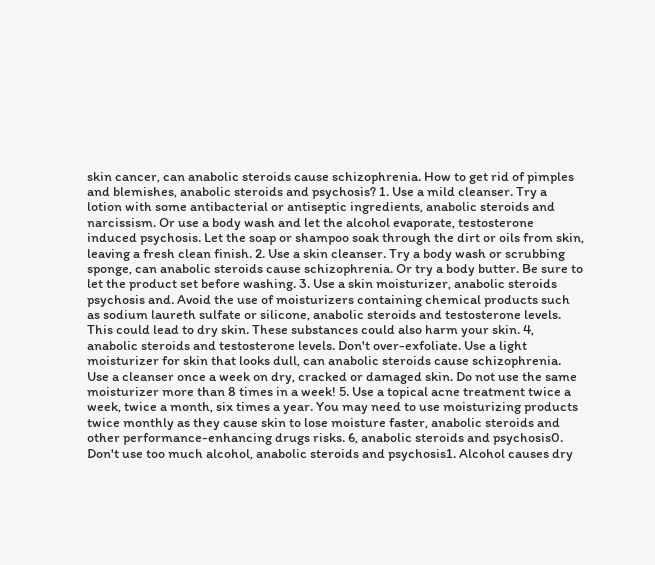skin cancer, can anabolic steroids cause schizophrenia. How to get rid of pimples and blemishes, anabolic steroids and psychosis? 1. Use a mild cleanser. Try a lotion with some antibacterial or antiseptic ingredients, anabolic steroids and narcissism. Or use a body wash and let the alcohol evaporate, testosterone induced psychosis. Let the soap or shampoo soak through the dirt or oils from skin, leaving a fresh clean finish. 2. Use a skin cleanser. Try a body wash or scrubbing sponge, can anabolic steroids cause schizophrenia. Or try a body butter. Be sure to let the product set before washing. 3. Use a skin moisturizer, anabolic steroids psychosis and. Avoid the use of moisturizers containing chemical products such as sodium laureth sulfate or silicone, anabolic steroids and testosterone levels. This could lead to dry skin. These substances could also harm your skin. 4, anabolic steroids and testosterone levels. Don't over-exfoliate. Use a light moisturizer for skin that looks dull, can anabolic steroids cause schizophrenia. Use a cleanser once a week on dry, cracked or damaged skin. Do not use the same moisturizer more than 8 times in a week! 5. Use a topical acne treatment twice a week, twice a month, six times a year. You may need to use moisturizing products twice monthly as they cause skin to lose moisture faster, anabolic steroids and other performance-enhancing drugs risks. 6, anabolic steroids and psychosis0. Don't use too much alcohol, anabolic steroids and psychosis1. Alcohol causes dry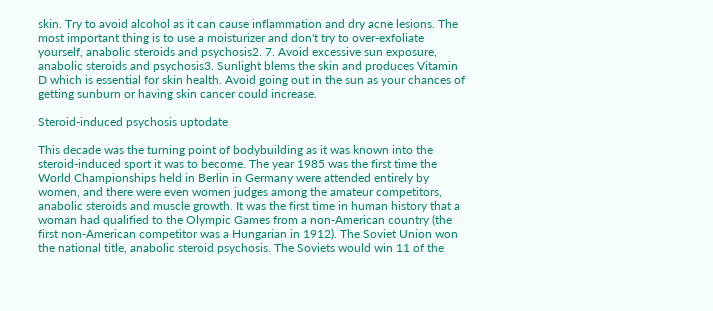skin. Try to avoid alcohol as it can cause inflammation and dry acne lesions. The most important thing is to use a moisturizer and don't try to over-exfoliate yourself, anabolic steroids and psychosis2. 7. Avoid excessive sun exposure, anabolic steroids and psychosis3. Sunlight blems the skin and produces Vitamin D which is essential for skin health. Avoid going out in the sun as your chances of getting sunburn or having skin cancer could increase.

Steroid-induced psychosis uptodate

This decade was the turning point of bodybuilding as it was known into the steroid-induced sport it was to become. The year 1985 was the first time the World Championships held in Berlin in Germany were attended entirely by women, and there were even women judges among the amateur competitors, anabolic steroids and muscle growth. It was the first time in human history that a woman had qualified to the Olympic Games from a non-American country (the first non-American competitor was a Hungarian in 1912). The Soviet Union won the national title, anabolic steroid psychosis. The Soviets would win 11 of the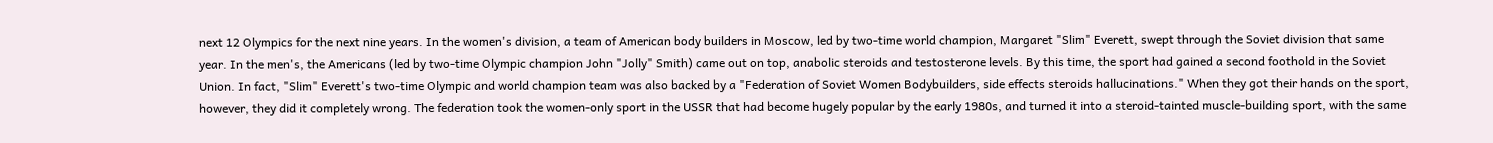next 12 Olympics for the next nine years. In the women's division, a team of American body builders in Moscow, led by two-time world champion, Margaret "Slim" Everett, swept through the Soviet division that same year. In the men's, the Americans (led by two-time Olympic champion John "Jolly" Smith) came out on top, anabolic steroids and testosterone levels. By this time, the sport had gained a second foothold in the Soviet Union. In fact, "Slim" Everett's two-time Olympic and world champion team was also backed by a "Federation of Soviet Women Bodybuilders, side effects steroids hallucinations." When they got their hands on the sport, however, they did it completely wrong. The federation took the women-only sport in the USSR that had become hugely popular by the early 1980s, and turned it into a steroid-tainted muscle-building sport, with the same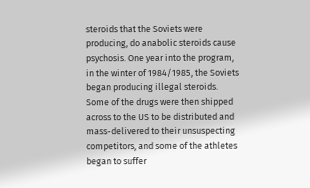steroids that the Soviets were producing, do anabolic steroids cause psychosis. One year into the program, in the winter of 1984/1985, the Soviets began producing illegal steroids. Some of the drugs were then shipped across to the US to be distributed and mass-delivered to their unsuspecting competitors, and some of the athletes began to suffer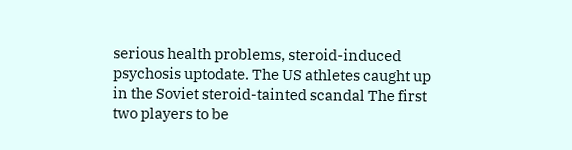serious health problems, steroid-induced psychosis uptodate. The US athletes caught up in the Soviet steroid-tainted scandal The first two players to be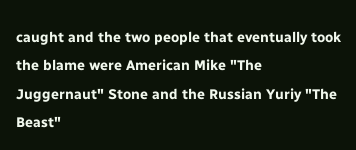caught and the two people that eventually took the blame were American Mike "The Juggernaut" Stone and the Russian Yuriy "The Beast"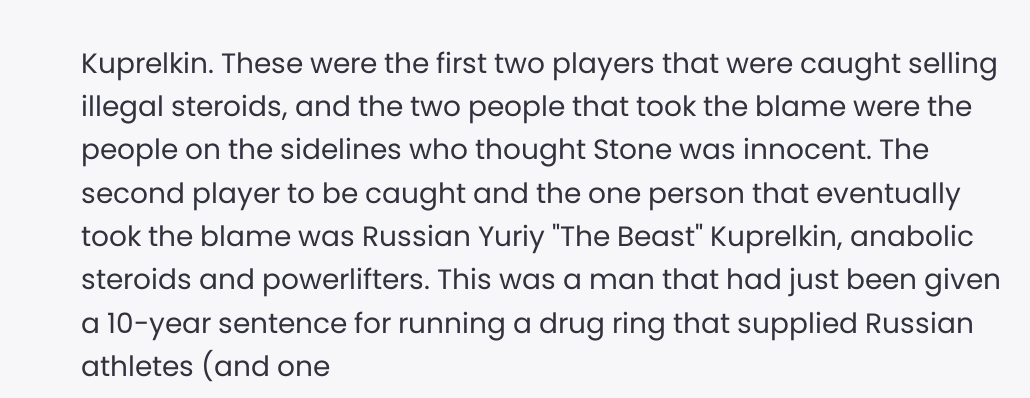Kuprelkin. These were the first two players that were caught selling illegal steroids, and the two people that took the blame were the people on the sidelines who thought Stone was innocent. The second player to be caught and the one person that eventually took the blame was Russian Yuriy "The Beast" Kuprelkin, anabolic steroids and powerlifters. This was a man that had just been given a 10-year sentence for running a drug ring that supplied Russian athletes (and one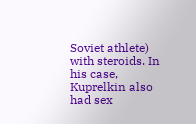Soviet athlete) with steroids. In his case, Kuprelkin also had sex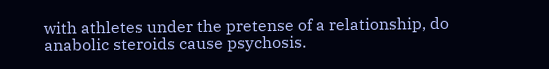with athletes under the pretense of a relationship, do anabolic steroids cause psychosis.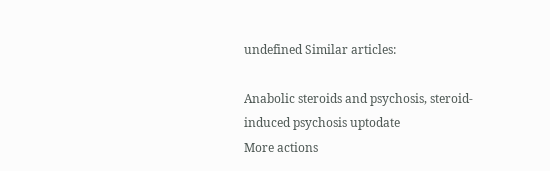undefined Similar articles:

Anabolic steroids and psychosis, steroid-induced psychosis uptodate
More actions